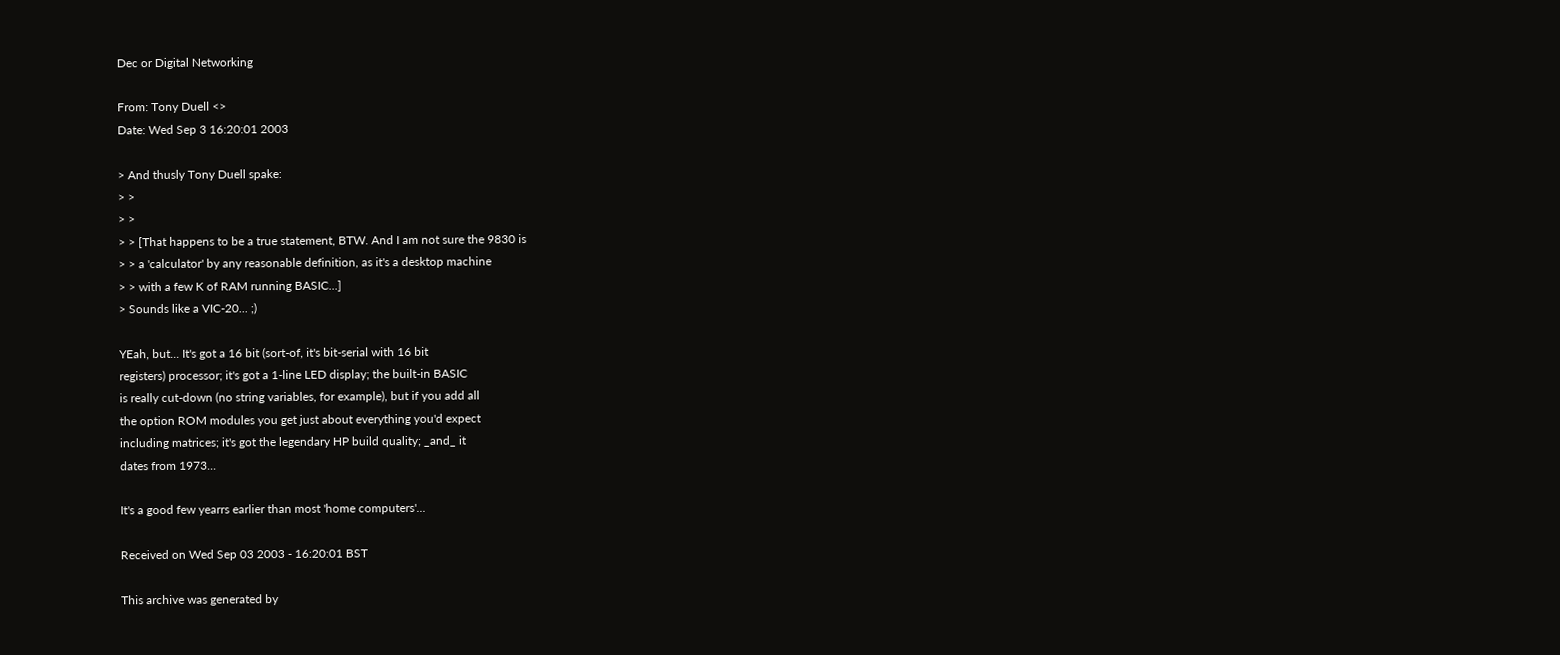Dec or Digital Networking

From: Tony Duell <>
Date: Wed Sep 3 16:20:01 2003

> And thusly Tony Duell spake:
> >
> >
> > [That happens to be a true statement, BTW. And I am not sure the 9830 is
> > a 'calculator' by any reasonable definition, as it's a desktop machine
> > with a few K of RAM running BASIC...]
> Sounds like a VIC-20... ;)

YEah, but... It's got a 16 bit (sort-of, it's bit-serial with 16 bit
registers) processor; it's got a 1-line LED display; the built-in BASIC
is really cut-down (no string variables, for example), but if you add all
the option ROM modules you get just about everything you'd expect
including matrices; it's got the legendary HP build quality; _and_ it
dates from 1973...

It's a good few yearrs earlier than most 'home computers'...

Received on Wed Sep 03 2003 - 16:20:01 BST

This archive was generated by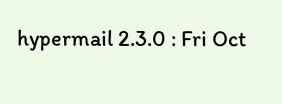hypermail 2.3.0 : Fri Oct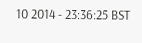10 2014 - 23:36:25 BST